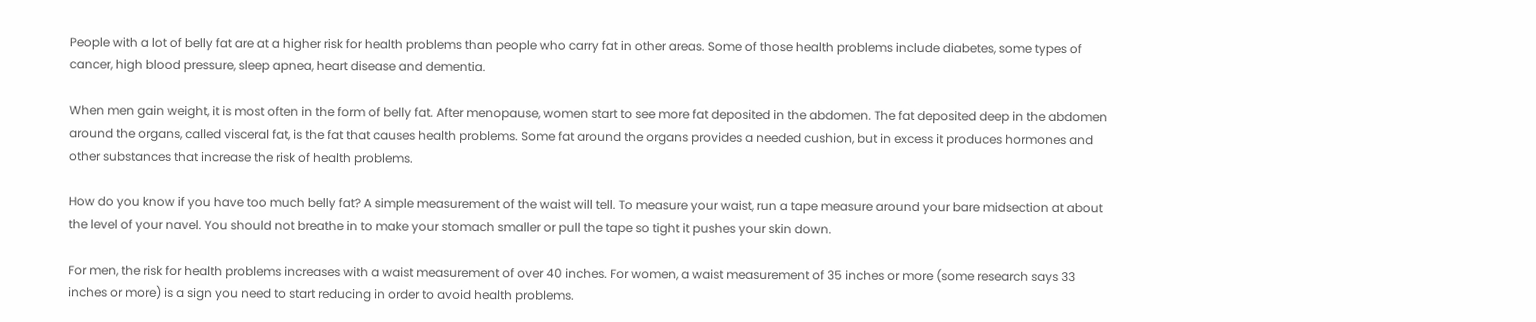People with a lot of belly fat are at a higher risk for health problems than people who carry fat in other areas. Some of those health problems include diabetes, some types of cancer, high blood pressure, sleep apnea, heart disease and dementia.

When men gain weight, it is most often in the form of belly fat. After menopause, women start to see more fat deposited in the abdomen. The fat deposited deep in the abdomen around the organs, called visceral fat, is the fat that causes health problems. Some fat around the organs provides a needed cushion, but in excess it produces hormones and other substances that increase the risk of health problems.

How do you know if you have too much belly fat? A simple measurement of the waist will tell. To measure your waist, run a tape measure around your bare midsection at about the level of your navel. You should not breathe in to make your stomach smaller or pull the tape so tight it pushes your skin down.

For men, the risk for health problems increases with a waist measurement of over 40 inches. For women, a waist measurement of 35 inches or more (some research says 33 inches or more) is a sign you need to start reducing in order to avoid health problems.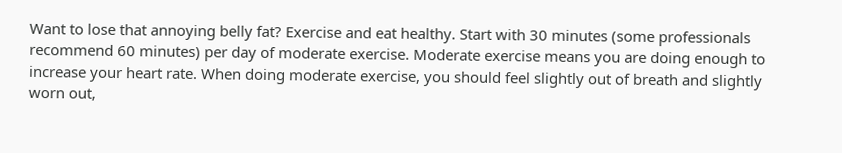Want to lose that annoying belly fat? Exercise and eat healthy. Start with 30 minutes (some professionals recommend 60 minutes) per day of moderate exercise. Moderate exercise means you are doing enough to increase your heart rate. When doing moderate exercise, you should feel slightly out of breath and slightly worn out,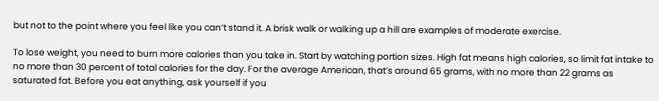but not to the point where you feel like you can’t stand it. A brisk walk or walking up a hill are examples of moderate exercise.

To lose weight, you need to burn more calories than you take in. Start by watching portion sizes. High fat means high calories, so limit fat intake to no more than 30 percent of total calories for the day. For the average American, that’s around 65 grams, with no more than 22 grams as saturated fat. Before you eat anything, ask yourself if you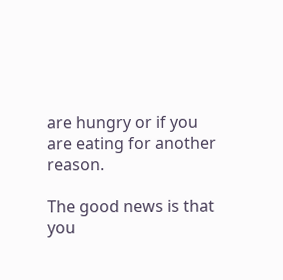are hungry or if you are eating for another reason.

The good news is that you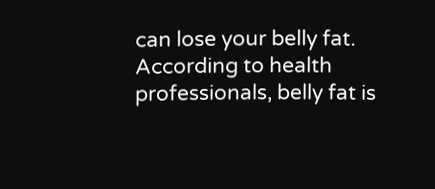can lose your belly fat. According to health professionals, belly fat is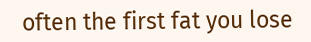often the first fat you lose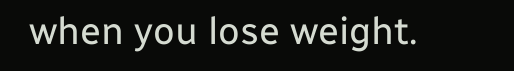when you lose weight.